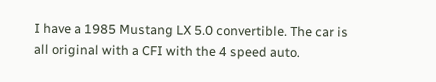I have a 1985 Mustang LX 5.0 convertible. The car is all original with a CFI with the 4 speed auto.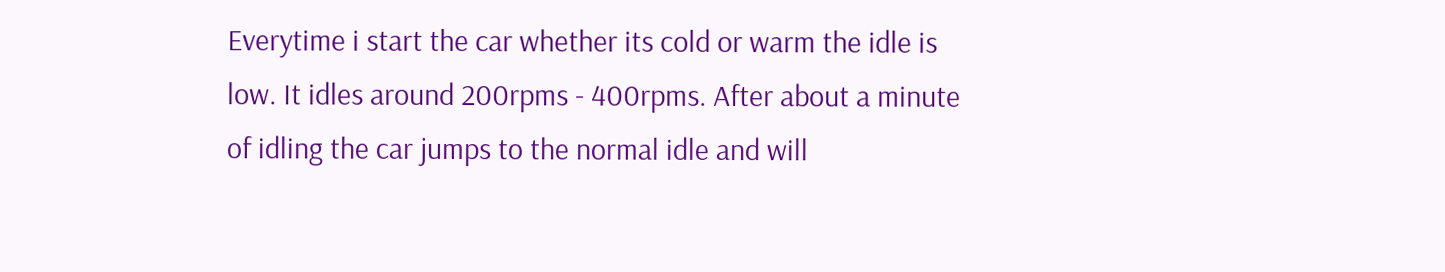Everytime i start the car whether its cold or warm the idle is low. It idles around 200rpms - 400rpms. After about a minute of idling the car jumps to the normal idle and will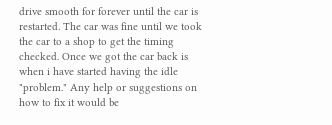drive smooth for forever until the car is restarted. The car was fine until we took the car to a shop to get the timing checked. Once we got the car back is when i have started having the idle "problem." Any help or suggestions on how to fix it would be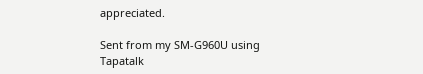appreciated.

Sent from my SM-G960U using Tapatalk